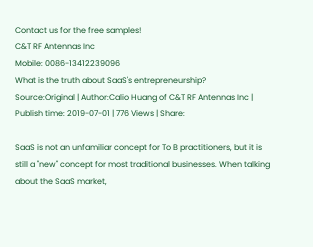Contact us for the free samples!
C&T RF Antennas Inc
Mobile: 0086-13412239096
What is the truth about SaaS's entrepreneurship?
Source:Original | Author:Calio Huang of C&T RF Antennas Inc | Publish time: 2019-07-01 | 776 Views | Share:

SaaS is not an unfamiliar concept for To B practitioners, but it is still a "new" concept for most traditional businesses. When talking about the SaaS market,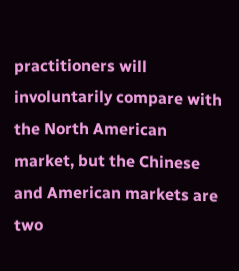practitioners will involuntarily compare with the North American market, but the Chinese and American markets are two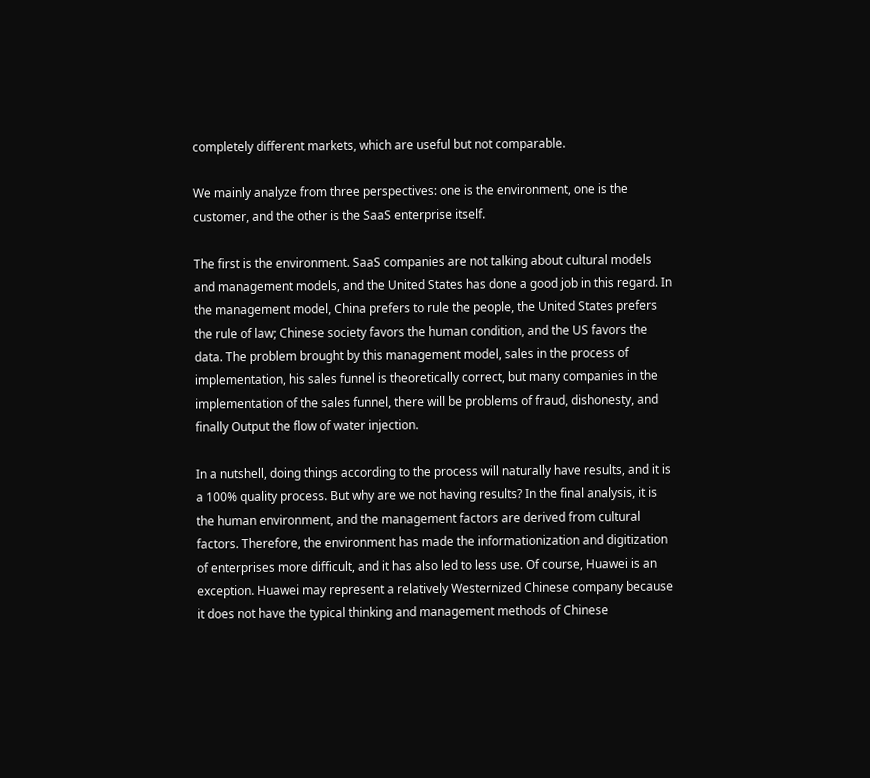completely different markets, which are useful but not comparable.

We mainly analyze from three perspectives: one is the environment, one is the customer, and the other is the SaaS enterprise itself.

The first is the environment. SaaS companies are not talking about cultural models and management models, and the United States has done a good job in this regard. In the management model, China prefers to rule the people, the United States prefers the rule of law; Chinese society favors the human condition, and the US favors the data. The problem brought by this management model, sales in the process of implementation, his sales funnel is theoretically correct, but many companies in the implementation of the sales funnel, there will be problems of fraud, dishonesty, and finally Output the flow of water injection.

In a nutshell, doing things according to the process will naturally have results, and it is a 100% quality process. But why are we not having results? In the final analysis, it is the human environment, and the management factors are derived from cultural factors. Therefore, the environment has made the informationization and digitization of enterprises more difficult, and it has also led to less use. Of course, Huawei is an exception. Huawei may represent a relatively Westernized Chinese company because it does not have the typical thinking and management methods of Chinese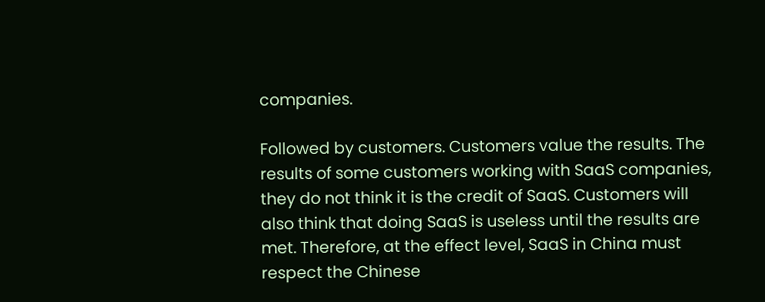companies.

Followed by customers. Customers value the results. The results of some customers working with SaaS companies, they do not think it is the credit of SaaS. Customers will also think that doing SaaS is useless until the results are met. Therefore, at the effect level, SaaS in China must respect the Chinese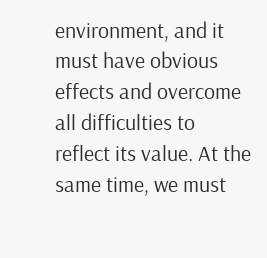environment, and it must have obvious effects and overcome all difficulties to reflect its value. At the same time, we must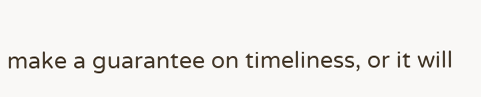make a guarantee on timeliness, or it will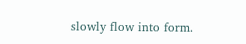slowly flow into form.